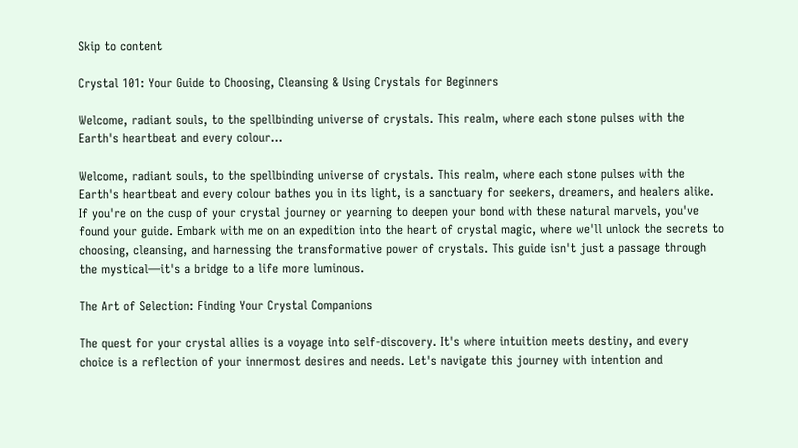Skip to content

Crystal 101: Your Guide to Choosing, Cleansing & Using Crystals for Beginners

Welcome, radiant souls, to the spellbinding universe of crystals. This realm, where each stone pulses with the Earth's heartbeat and every colour...

Welcome, radiant souls, to the spellbinding universe of crystals. This realm, where each stone pulses with the Earth's heartbeat and every colour bathes you in its light, is a sanctuary for seekers, dreamers, and healers alike. If you're on the cusp of your crystal journey or yearning to deepen your bond with these natural marvels, you've found your guide. Embark with me on an expedition into the heart of crystal magic, where we'll unlock the secrets to choosing, cleansing, and harnessing the transformative power of crystals. This guide isn't just a passage through the mystical—it's a bridge to a life more luminous.

The Art of Selection: Finding Your Crystal Companions

The quest for your crystal allies is a voyage into self-discovery. It's where intuition meets destiny, and every choice is a reflection of your innermost desires and needs. Let's navigate this journey with intention and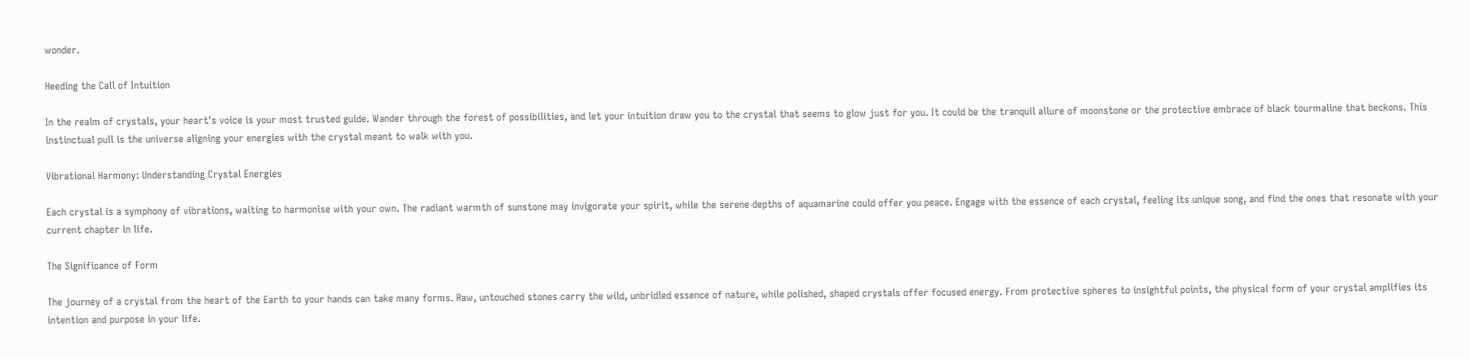wonder.

Heeding the Call of Intuition

In the realm of crystals, your heart's voice is your most trusted guide. Wander through the forest of possibilities, and let your intuition draw you to the crystal that seems to glow just for you. It could be the tranquil allure of moonstone or the protective embrace of black tourmaline that beckons. This instinctual pull is the universe aligning your energies with the crystal meant to walk with you.

Vibrational Harmony: Understanding Crystal Energies

Each crystal is a symphony of vibrations, waiting to harmonise with your own. The radiant warmth of sunstone may invigorate your spirit, while the serene depths of aquamarine could offer you peace. Engage with the essence of each crystal, feeling its unique song, and find the ones that resonate with your current chapter in life.

The Significance of Form

The journey of a crystal from the heart of the Earth to your hands can take many forms. Raw, untouched stones carry the wild, unbridled essence of nature, while polished, shaped crystals offer focused energy. From protective spheres to insightful points, the physical form of your crystal amplifies its intention and purpose in your life.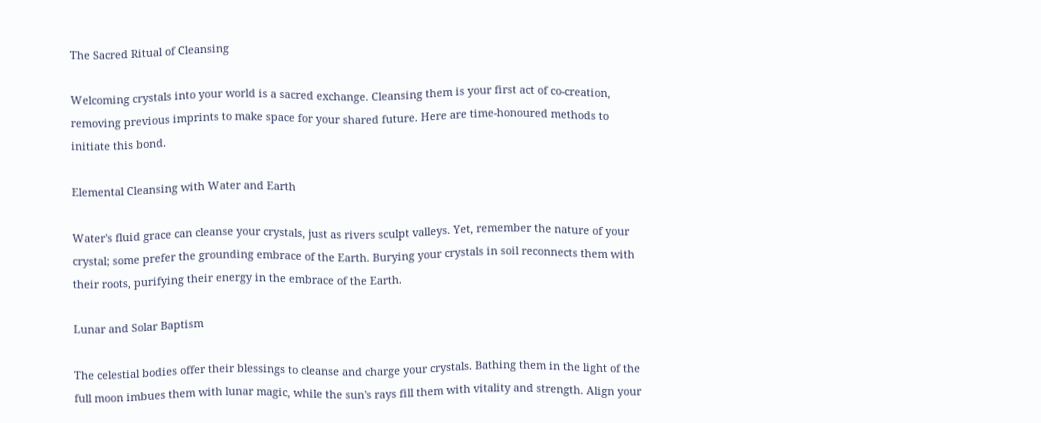The Sacred Ritual of Cleansing

Welcoming crystals into your world is a sacred exchange. Cleansing them is your first act of co-creation, removing previous imprints to make space for your shared future. Here are time-honoured methods to initiate this bond.

Elemental Cleansing with Water and Earth

Water's fluid grace can cleanse your crystals, just as rivers sculpt valleys. Yet, remember the nature of your crystal; some prefer the grounding embrace of the Earth. Burying your crystals in soil reconnects them with their roots, purifying their energy in the embrace of the Earth.

Lunar and Solar Baptism

The celestial bodies offer their blessings to cleanse and charge your crystals. Bathing them in the light of the full moon imbues them with lunar magic, while the sun's rays fill them with vitality and strength. Align your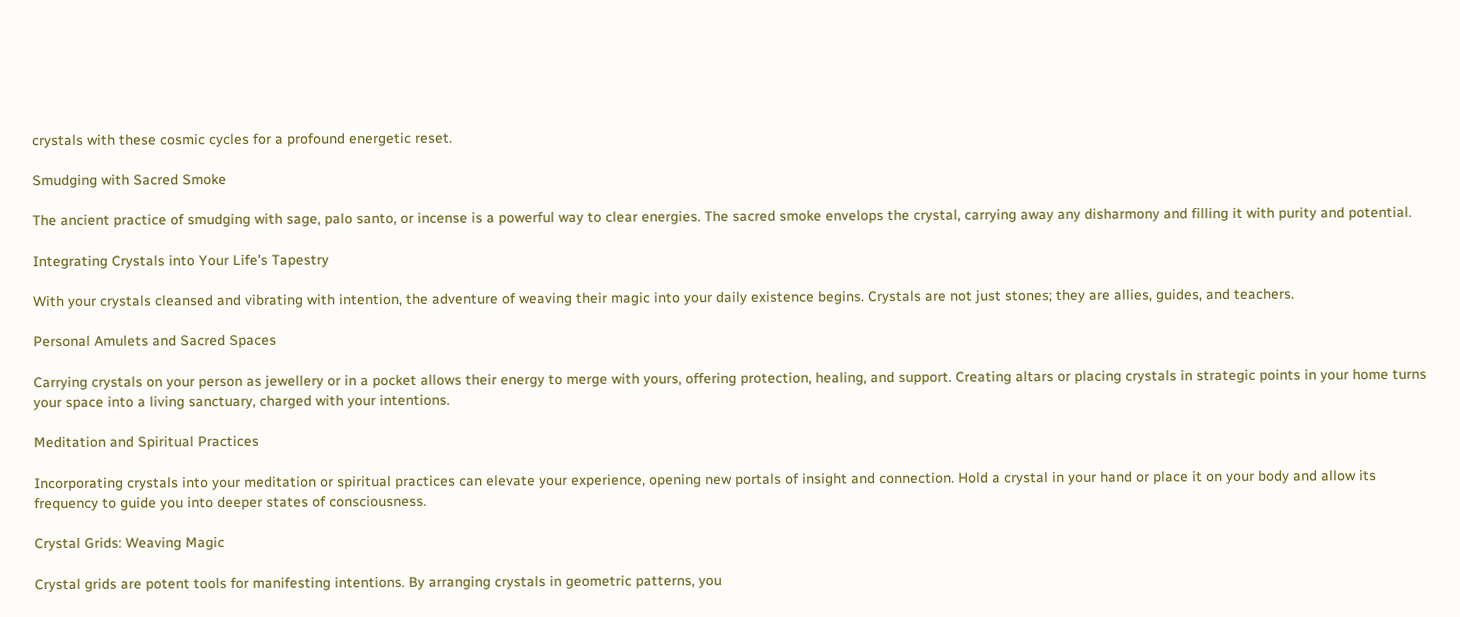crystals with these cosmic cycles for a profound energetic reset.

Smudging with Sacred Smoke

The ancient practice of smudging with sage, palo santo, or incense is a powerful way to clear energies. The sacred smoke envelops the crystal, carrying away any disharmony and filling it with purity and potential.

Integrating Crystals into Your Life's Tapestry

With your crystals cleansed and vibrating with intention, the adventure of weaving their magic into your daily existence begins. Crystals are not just stones; they are allies, guides, and teachers.

Personal Amulets and Sacred Spaces

Carrying crystals on your person as jewellery or in a pocket allows their energy to merge with yours, offering protection, healing, and support. Creating altars or placing crystals in strategic points in your home turns your space into a living sanctuary, charged with your intentions.

Meditation and Spiritual Practices

Incorporating crystals into your meditation or spiritual practices can elevate your experience, opening new portals of insight and connection. Hold a crystal in your hand or place it on your body and allow its frequency to guide you into deeper states of consciousness.

Crystal Grids: Weaving Magic

Crystal grids are potent tools for manifesting intentions. By arranging crystals in geometric patterns, you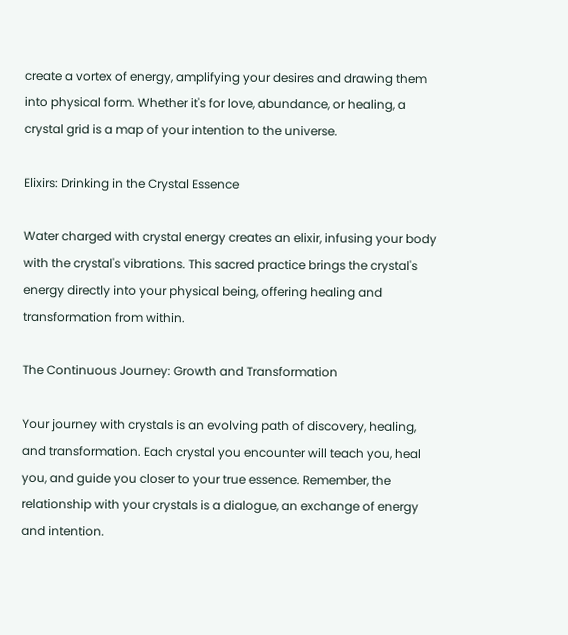create a vortex of energy, amplifying your desires and drawing them into physical form. Whether it's for love, abundance, or healing, a crystal grid is a map of your intention to the universe.

Elixirs: Drinking in the Crystal Essence

Water charged with crystal energy creates an elixir, infusing your body with the crystal's vibrations. This sacred practice brings the crystal's energy directly into your physical being, offering healing and transformation from within.

The Continuous Journey: Growth and Transformation

Your journey with crystals is an evolving path of discovery, healing, and transformation. Each crystal you encounter will teach you, heal you, and guide you closer to your true essence. Remember, the relationship with your crystals is a dialogue, an exchange of energy and intention.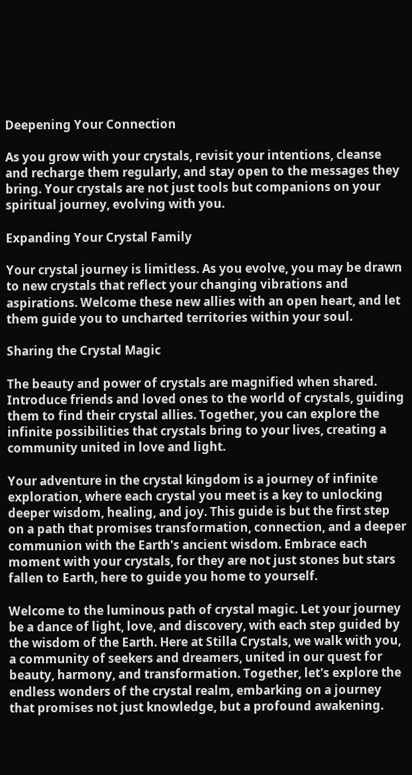Deepening Your Connection

As you grow with your crystals, revisit your intentions, cleanse and recharge them regularly, and stay open to the messages they bring. Your crystals are not just tools but companions on your spiritual journey, evolving with you.

Expanding Your Crystal Family

Your crystal journey is limitless. As you evolve, you may be drawn to new crystals that reflect your changing vibrations and aspirations. Welcome these new allies with an open heart, and let them guide you to uncharted territories within your soul.

Sharing the Crystal Magic

The beauty and power of crystals are magnified when shared. Introduce friends and loved ones to the world of crystals, guiding them to find their crystal allies. Together, you can explore the infinite possibilities that crystals bring to your lives, creating a community united in love and light.

Your adventure in the crystal kingdom is a journey of infinite exploration, where each crystal you meet is a key to unlocking deeper wisdom, healing, and joy. This guide is but the first step on a path that promises transformation, connection, and a deeper communion with the Earth's ancient wisdom. Embrace each moment with your crystals, for they are not just stones but stars fallen to Earth, here to guide you home to yourself.

Welcome to the luminous path of crystal magic. Let your journey be a dance of light, love, and discovery, with each step guided by the wisdom of the Earth. Here at Stilla Crystals, we walk with you, a community of seekers and dreamers, united in our quest for beauty, harmony, and transformation. Together, let's explore the endless wonders of the crystal realm, embarking on a journey that promises not just knowledge, but a profound awakening.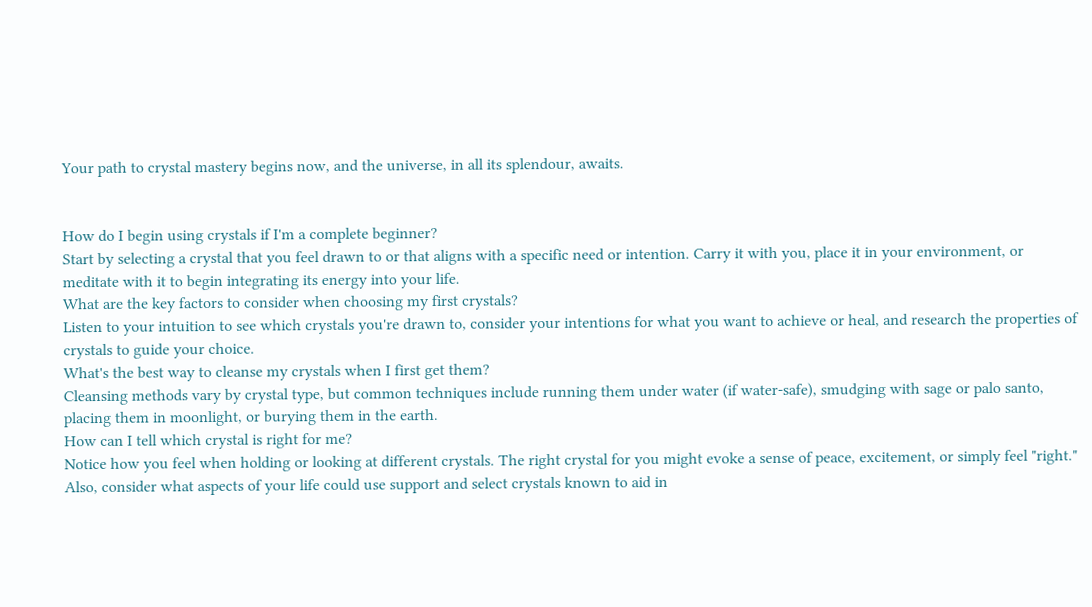Your path to crystal mastery begins now, and the universe, in all its splendour, awaits.


How do I begin using crystals if I'm a complete beginner?
Start by selecting a crystal that you feel drawn to or that aligns with a specific need or intention. Carry it with you, place it in your environment, or meditate with it to begin integrating its energy into your life.
What are the key factors to consider when choosing my first crystals?
Listen to your intuition to see which crystals you're drawn to, consider your intentions for what you want to achieve or heal, and research the properties of crystals to guide your choice.
What's the best way to cleanse my crystals when I first get them?
Cleansing methods vary by crystal type, but common techniques include running them under water (if water-safe), smudging with sage or palo santo, placing them in moonlight, or burying them in the earth.
How can I tell which crystal is right for me?
Notice how you feel when holding or looking at different crystals. The right crystal for you might evoke a sense of peace, excitement, or simply feel "right." Also, consider what aspects of your life could use support and select crystals known to aid in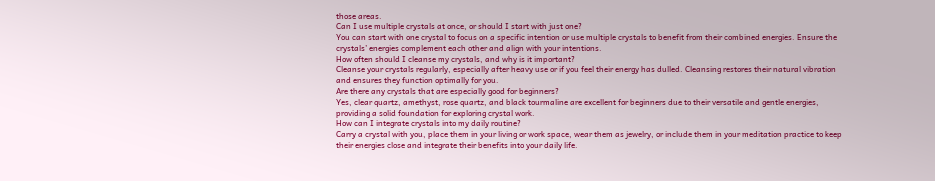those areas.
Can I use multiple crystals at once, or should I start with just one?
You can start with one crystal to focus on a specific intention or use multiple crystals to benefit from their combined energies. Ensure the crystals’ energies complement each other and align with your intentions.
How often should I cleanse my crystals, and why is it important?
Cleanse your crystals regularly, especially after heavy use or if you feel their energy has dulled. Cleansing restores their natural vibration and ensures they function optimally for you.
Are there any crystals that are especially good for beginners?
Yes, clear quartz, amethyst, rose quartz, and black tourmaline are excellent for beginners due to their versatile and gentle energies, providing a solid foundation for exploring crystal work.
How can I integrate crystals into my daily routine?
Carry a crystal with you, place them in your living or work space, wear them as jewelry, or include them in your meditation practice to keep their energies close and integrate their benefits into your daily life.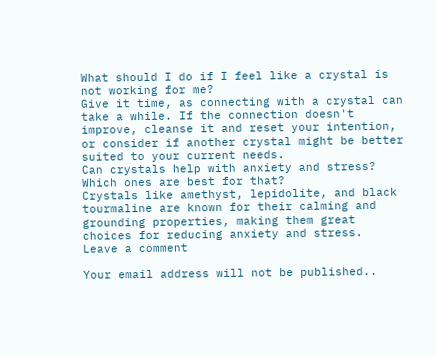What should I do if I feel like a crystal is not working for me?
Give it time, as connecting with a crystal can take a while. If the connection doesn't improve, cleanse it and reset your intention, or consider if another crystal might be better suited to your current needs.
Can crystals help with anxiety and stress? Which ones are best for that?
Crystals like amethyst, lepidolite, and black tourmaline are known for their calming and grounding properties, making them great choices for reducing anxiety and stress.
Leave a comment

Your email address will not be published..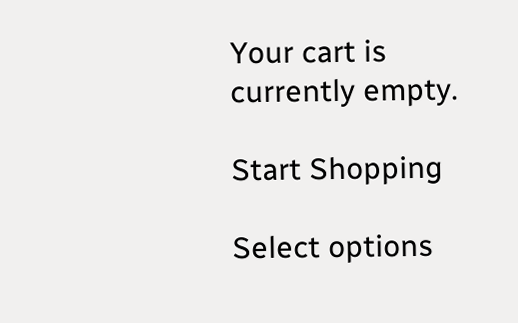Your cart is currently empty.

Start Shopping

Select options